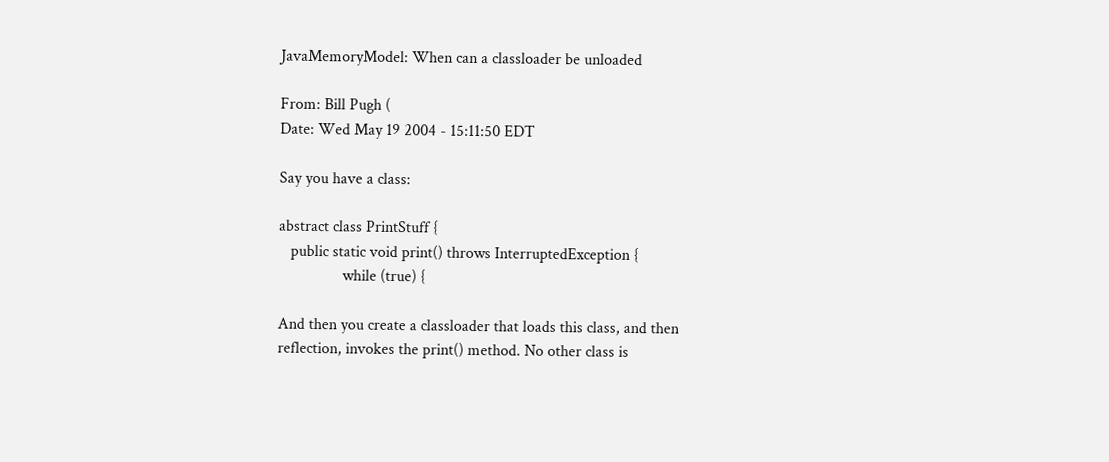JavaMemoryModel: When can a classloader be unloaded

From: Bill Pugh (
Date: Wed May 19 2004 - 15:11:50 EDT

Say you have a class:

abstract class PrintStuff {
   public static void print() throws InterruptedException {
                while (true) {

And then you create a classloader that loads this class, and then
reflection, invokes the print() method. No other class is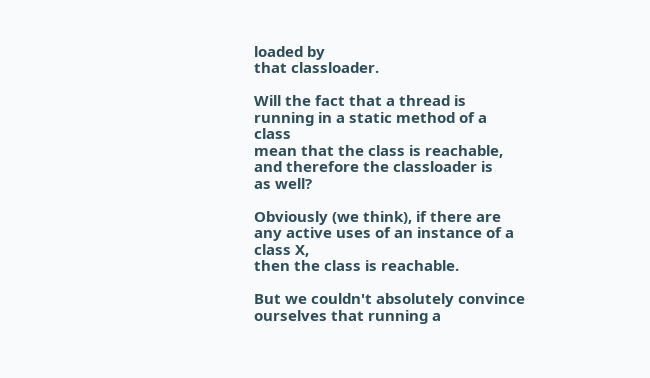loaded by
that classloader.

Will the fact that a thread is running in a static method of a class
mean that the class is reachable, and therefore the classloader is
as well?

Obviously (we think), if there are any active uses of an instance of a
class X,
then the class is reachable.

But we couldn't absolutely convince ourselves that running a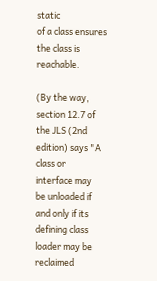static
of a class ensures the class is reachable.

(By the way, section 12.7 of the JLS (2nd edition) says "A class or
interface may
be unloaded if and only if its defining class loader may be reclaimed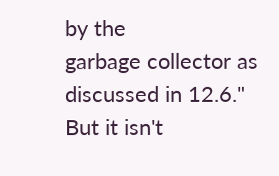by the
garbage collector as discussed in 12.6." But it isn't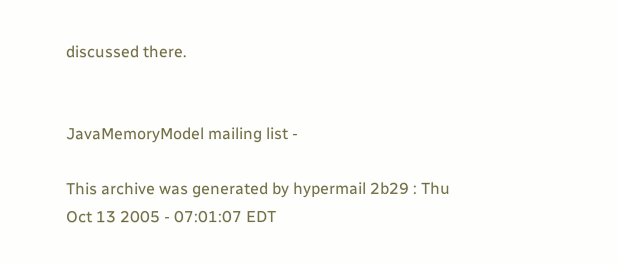discussed there.


JavaMemoryModel mailing list -

This archive was generated by hypermail 2b29 : Thu Oct 13 2005 - 07:01:07 EDT